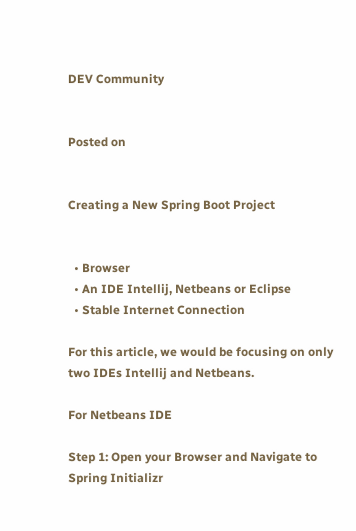DEV Community


Posted on


Creating a New Spring Boot Project


  • Browser
  • An IDE Intellij, Netbeans or Eclipse
  • Stable Internet Connection

For this article, we would be focusing on only two IDEs Intellij and Netbeans.

For Netbeans IDE

Step 1: Open your Browser and Navigate to Spring Initializr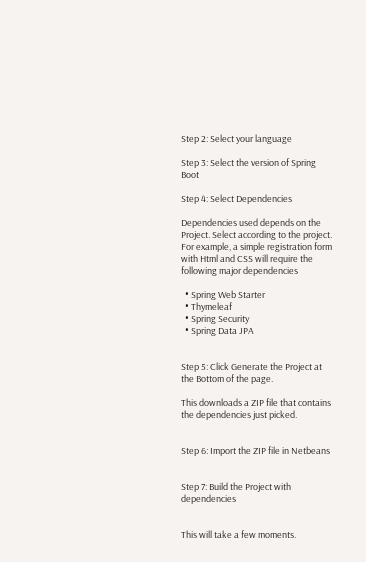Step 2: Select your language

Step 3: Select the version of Spring Boot

Step 4: Select Dependencies

Dependencies used depends on the Project. Select according to the project. For example, a simple registration form with Html and CSS will require the following major dependencies

  • Spring Web Starter
  • Thymeleaf
  • Spring Security
  • Spring Data JPA


Step 5: Click Generate the Project at the Bottom of the page.

This downloads a ZIP file that contains the dependencies just picked.


Step 6: Import the ZIP file in Netbeans


Step 7: Build the Project with dependencies


This will take a few moments.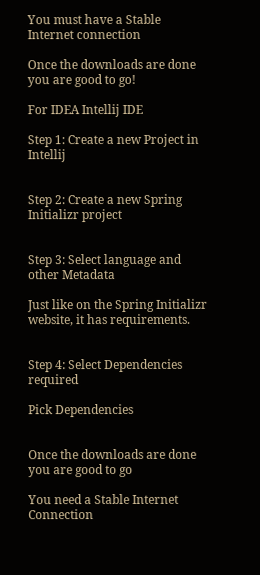You must have a Stable Internet connection

Once the downloads are done you are good to go!

For IDEA Intellij IDE

Step 1: Create a new Project in Intellij


Step 2: Create a new Spring Initializr project


Step 3: Select language and other Metadata

Just like on the Spring Initializr website, it has requirements.


Step 4: Select Dependencies required

Pick Dependencies


Once the downloads are done you are good to go

You need a Stable Internet Connection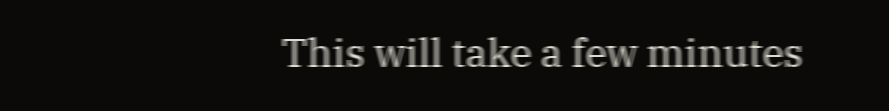This will take a few minutes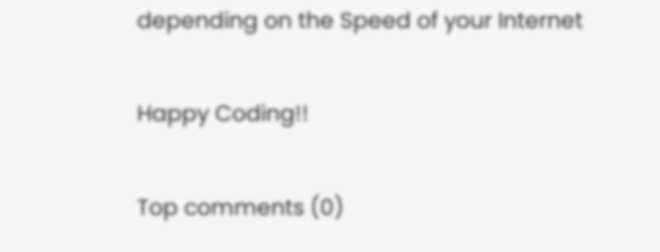depending on the Speed of your Internet

Happy Coding!!

Top comments (0)